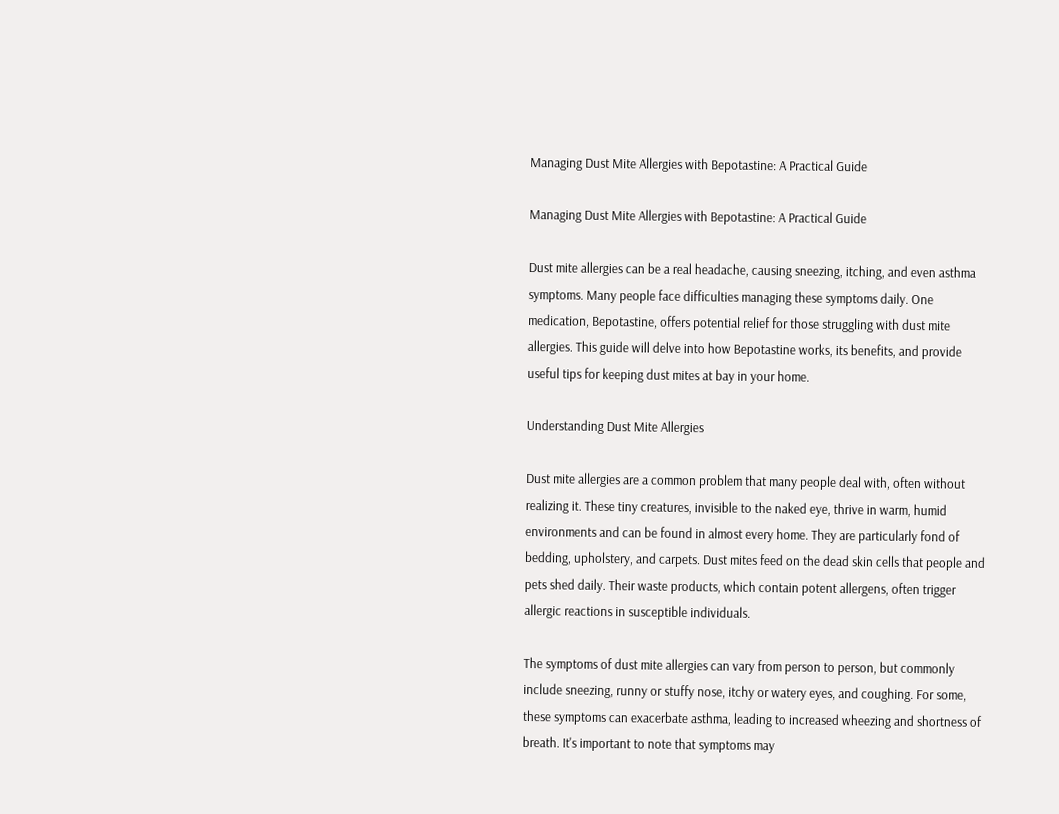Managing Dust Mite Allergies with Bepotastine: A Practical Guide

Managing Dust Mite Allergies with Bepotastine: A Practical Guide

Dust mite allergies can be a real headache, causing sneezing, itching, and even asthma symptoms. Many people face difficulties managing these symptoms daily. One medication, Bepotastine, offers potential relief for those struggling with dust mite allergies. This guide will delve into how Bepotastine works, its benefits, and provide useful tips for keeping dust mites at bay in your home.

Understanding Dust Mite Allergies

Dust mite allergies are a common problem that many people deal with, often without realizing it. These tiny creatures, invisible to the naked eye, thrive in warm, humid environments and can be found in almost every home. They are particularly fond of bedding, upholstery, and carpets. Dust mites feed on the dead skin cells that people and pets shed daily. Their waste products, which contain potent allergens, often trigger allergic reactions in susceptible individuals.

The symptoms of dust mite allergies can vary from person to person, but commonly include sneezing, runny or stuffy nose, itchy or watery eyes, and coughing. For some, these symptoms can exacerbate asthma, leading to increased wheezing and shortness of breath. It's important to note that symptoms may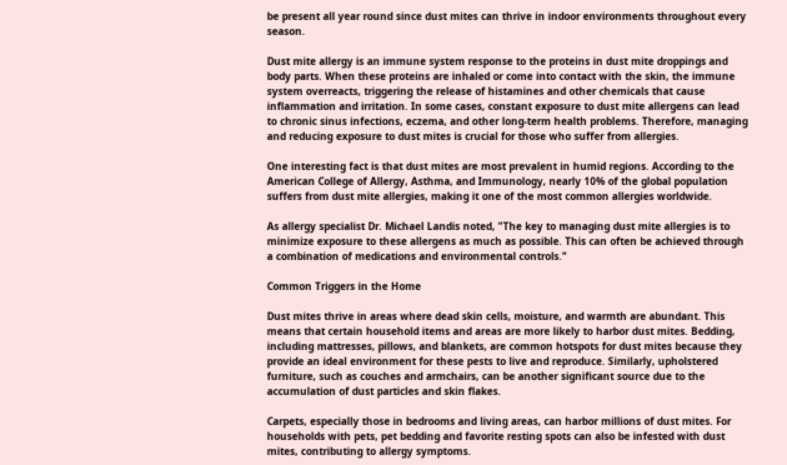be present all year round since dust mites can thrive in indoor environments throughout every season.

Dust mite allergy is an immune system response to the proteins in dust mite droppings and body parts. When these proteins are inhaled or come into contact with the skin, the immune system overreacts, triggering the release of histamines and other chemicals that cause inflammation and irritation. In some cases, constant exposure to dust mite allergens can lead to chronic sinus infections, eczema, and other long-term health problems. Therefore, managing and reducing exposure to dust mites is crucial for those who suffer from allergies.

One interesting fact is that dust mites are most prevalent in humid regions. According to the American College of Allergy, Asthma, and Immunology, nearly 10% of the global population suffers from dust mite allergies, making it one of the most common allergies worldwide.

As allergy specialist Dr. Michael Landis noted, "The key to managing dust mite allergies is to minimize exposure to these allergens as much as possible. This can often be achieved through a combination of medications and environmental controls."

Common Triggers in the Home

Dust mites thrive in areas where dead skin cells, moisture, and warmth are abundant. This means that certain household items and areas are more likely to harbor dust mites. Bedding, including mattresses, pillows, and blankets, are common hotspots for dust mites because they provide an ideal environment for these pests to live and reproduce. Similarly, upholstered furniture, such as couches and armchairs, can be another significant source due to the accumulation of dust particles and skin flakes.

Carpets, especially those in bedrooms and living areas, can harbor millions of dust mites. For households with pets, pet bedding and favorite resting spots can also be infested with dust mites, contributing to allergy symptoms.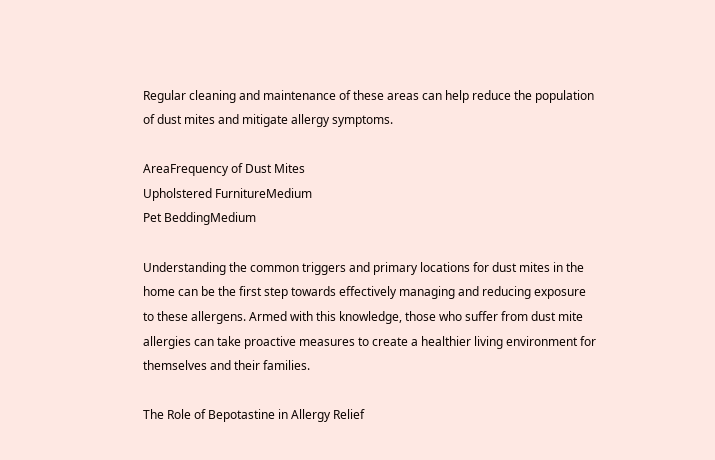Regular cleaning and maintenance of these areas can help reduce the population of dust mites and mitigate allergy symptoms.

AreaFrequency of Dust Mites
Upholstered FurnitureMedium
Pet BeddingMedium

Understanding the common triggers and primary locations for dust mites in the home can be the first step towards effectively managing and reducing exposure to these allergens. Armed with this knowledge, those who suffer from dust mite allergies can take proactive measures to create a healthier living environment for themselves and their families.

The Role of Bepotastine in Allergy Relief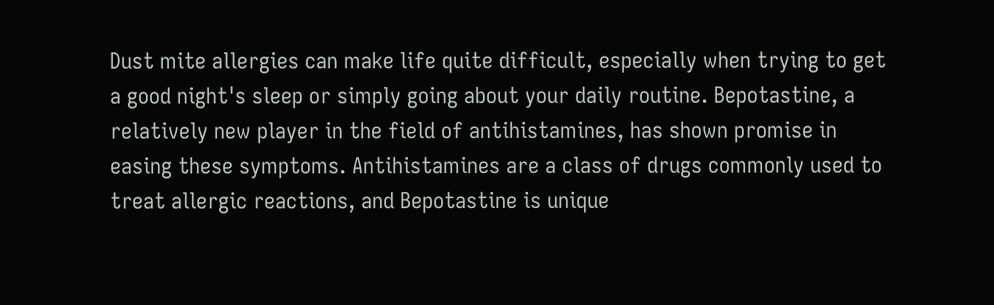Dust mite allergies can make life quite difficult, especially when trying to get a good night's sleep or simply going about your daily routine. Bepotastine, a relatively new player in the field of antihistamines, has shown promise in easing these symptoms. Antihistamines are a class of drugs commonly used to treat allergic reactions, and Bepotastine is unique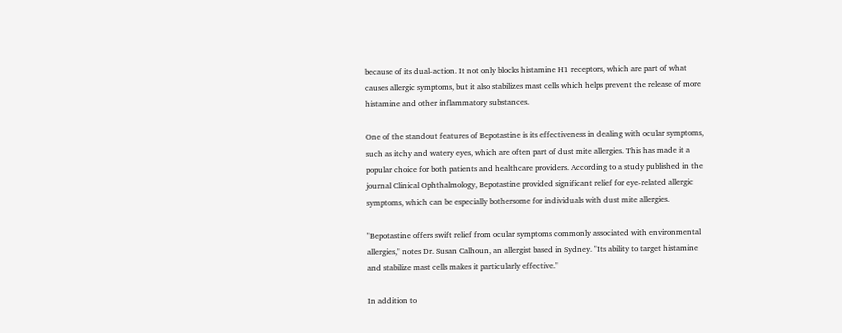because of its dual-action. It not only blocks histamine H1 receptors, which are part of what causes allergic symptoms, but it also stabilizes mast cells which helps prevent the release of more histamine and other inflammatory substances.

One of the standout features of Bepotastine is its effectiveness in dealing with ocular symptoms, such as itchy and watery eyes, which are often part of dust mite allergies. This has made it a popular choice for both patients and healthcare providers. According to a study published in the journal Clinical Ophthalmology, Bepotastine provided significant relief for eye-related allergic symptoms, which can be especially bothersome for individuals with dust mite allergies.

"Bepotastine offers swift relief from ocular symptoms commonly associated with environmental allergies," notes Dr. Susan Calhoun, an allergist based in Sydney. "Its ability to target histamine and stabilize mast cells makes it particularly effective."

In addition to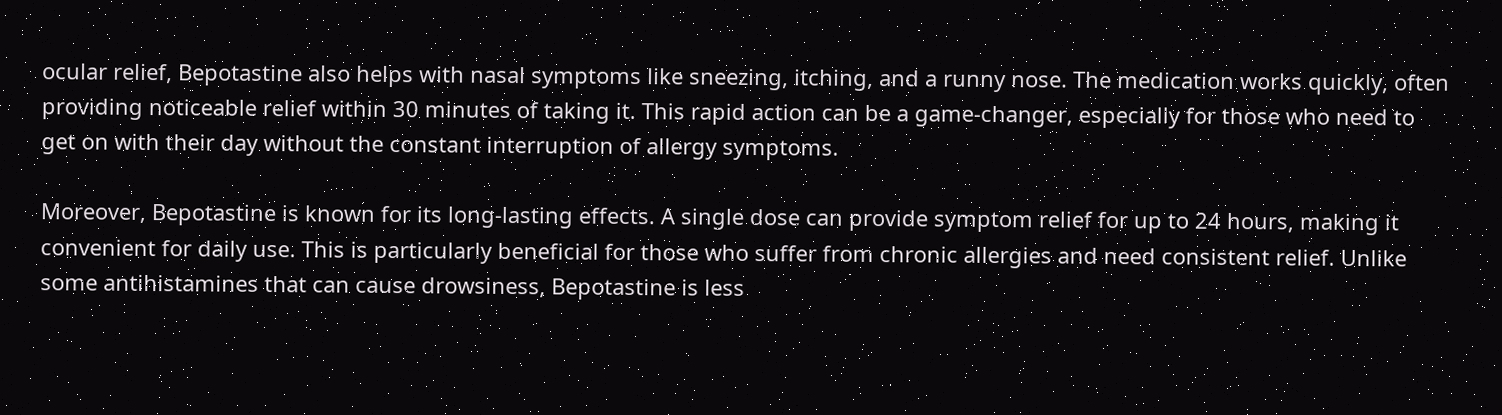ocular relief, Bepotastine also helps with nasal symptoms like sneezing, itching, and a runny nose. The medication works quickly, often providing noticeable relief within 30 minutes of taking it. This rapid action can be a game-changer, especially for those who need to get on with their day without the constant interruption of allergy symptoms.

Moreover, Bepotastine is known for its long-lasting effects. A single dose can provide symptom relief for up to 24 hours, making it convenient for daily use. This is particularly beneficial for those who suffer from chronic allergies and need consistent relief. Unlike some antihistamines that can cause drowsiness, Bepotastine is less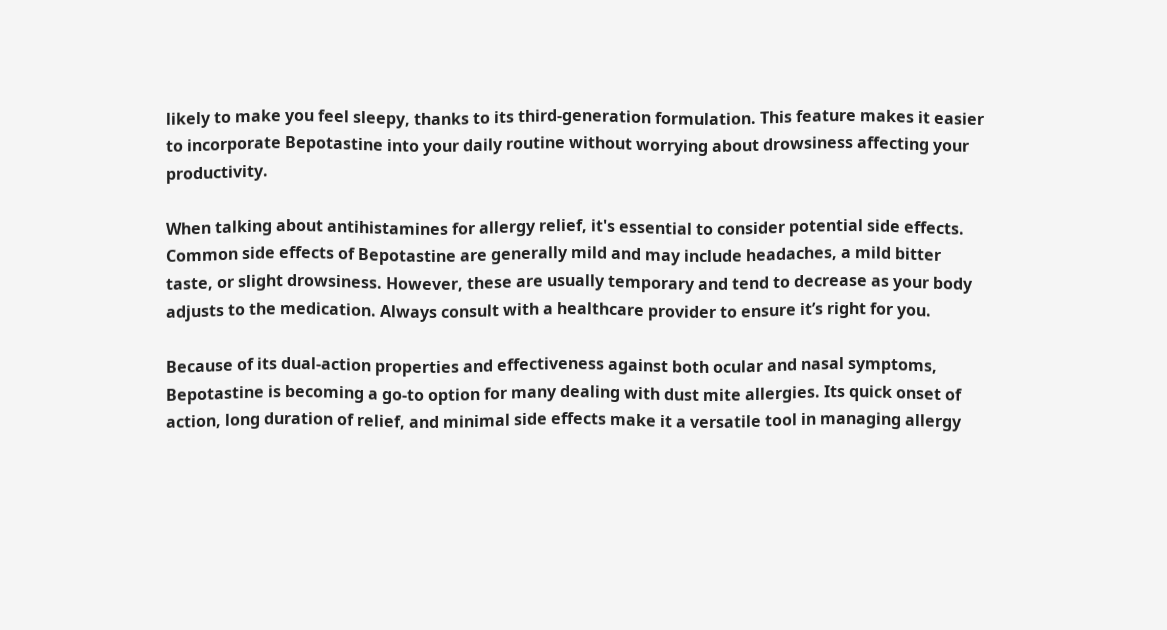likely to make you feel sleepy, thanks to its third-generation formulation. This feature makes it easier to incorporate Bepotastine into your daily routine without worrying about drowsiness affecting your productivity.

When talking about antihistamines for allergy relief, it's essential to consider potential side effects. Common side effects of Bepotastine are generally mild and may include headaches, a mild bitter taste, or slight drowsiness. However, these are usually temporary and tend to decrease as your body adjusts to the medication. Always consult with a healthcare provider to ensure it’s right for you.

Because of its dual-action properties and effectiveness against both ocular and nasal symptoms, Bepotastine is becoming a go-to option for many dealing with dust mite allergies. Its quick onset of action, long duration of relief, and minimal side effects make it a versatile tool in managing allergy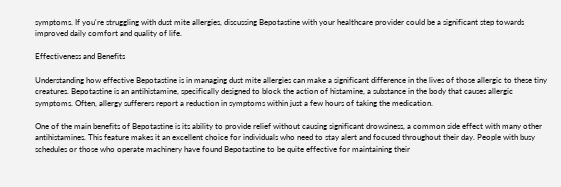symptoms. If you're struggling with dust mite allergies, discussing Bepotastine with your healthcare provider could be a significant step towards improved daily comfort and quality of life.

Effectiveness and Benefits

Understanding how effective Bepotastine is in managing dust mite allergies can make a significant difference in the lives of those allergic to these tiny creatures. Bepotastine is an antihistamine, specifically designed to block the action of histamine, a substance in the body that causes allergic symptoms. Often, allergy sufferers report a reduction in symptoms within just a few hours of taking the medication.

One of the main benefits of Bepotastine is its ability to provide relief without causing significant drowsiness, a common side effect with many other antihistamines. This feature makes it an excellent choice for individuals who need to stay alert and focused throughout their day. People with busy schedules or those who operate machinery have found Bepotastine to be quite effective for maintaining their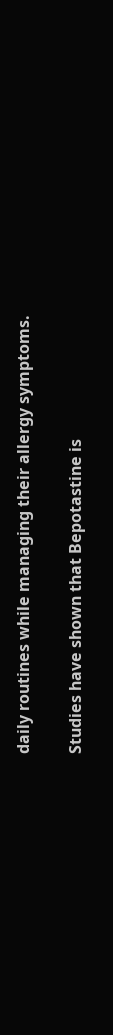daily routines while managing their allergy symptoms.

Studies have shown that Bepotastine is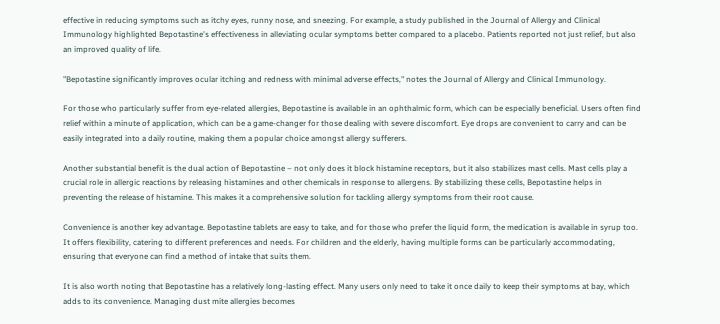effective in reducing symptoms such as itchy eyes, runny nose, and sneezing. For example, a study published in the Journal of Allergy and Clinical Immunology highlighted Bepotastine's effectiveness in alleviating ocular symptoms better compared to a placebo. Patients reported not just relief, but also an improved quality of life.

"Bepotastine significantly improves ocular itching and redness with minimal adverse effects," notes the Journal of Allergy and Clinical Immunology.

For those who particularly suffer from eye-related allergies, Bepotastine is available in an ophthalmic form, which can be especially beneficial. Users often find relief within a minute of application, which can be a game-changer for those dealing with severe discomfort. Eye drops are convenient to carry and can be easily integrated into a daily routine, making them a popular choice amongst allergy sufferers.

Another substantial benefit is the dual action of Bepotastine – not only does it block histamine receptors, but it also stabilizes mast cells. Mast cells play a crucial role in allergic reactions by releasing histamines and other chemicals in response to allergens. By stabilizing these cells, Bepotastine helps in preventing the release of histamine. This makes it a comprehensive solution for tackling allergy symptoms from their root cause.

Convenience is another key advantage. Bepotastine tablets are easy to take, and for those who prefer the liquid form, the medication is available in syrup too. It offers flexibility, catering to different preferences and needs. For children and the elderly, having multiple forms can be particularly accommodating, ensuring that everyone can find a method of intake that suits them.

It is also worth noting that Bepotastine has a relatively long-lasting effect. Many users only need to take it once daily to keep their symptoms at bay, which adds to its convenience. Managing dust mite allergies becomes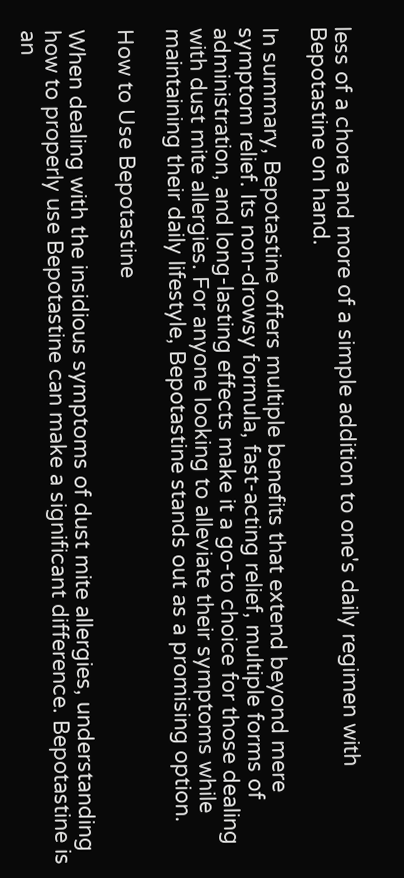less of a chore and more of a simple addition to one's daily regimen with Bepotastine on hand.

In summary, Bepotastine offers multiple benefits that extend beyond mere symptom relief. Its non-drowsy formula, fast-acting relief, multiple forms of administration, and long-lasting effects make it a go-to choice for those dealing with dust mite allergies. For anyone looking to alleviate their symptoms while maintaining their daily lifestyle, Bepotastine stands out as a promising option.

How to Use Bepotastine

When dealing with the insidious symptoms of dust mite allergies, understanding how to properly use Bepotastine can make a significant difference. Bepotastine is an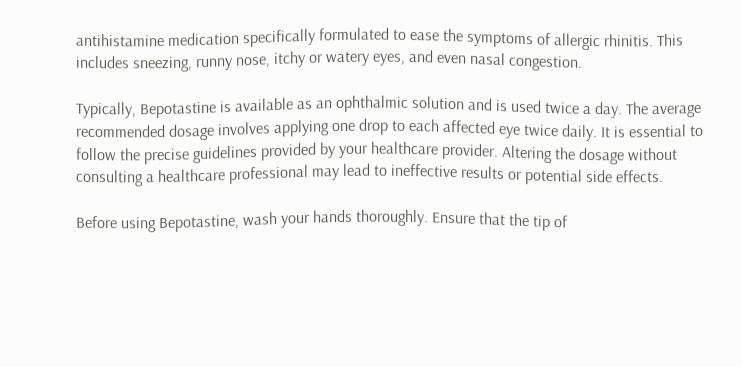antihistamine medication specifically formulated to ease the symptoms of allergic rhinitis. This includes sneezing, runny nose, itchy or watery eyes, and even nasal congestion.

Typically, Bepotastine is available as an ophthalmic solution and is used twice a day. The average recommended dosage involves applying one drop to each affected eye twice daily. It is essential to follow the precise guidelines provided by your healthcare provider. Altering the dosage without consulting a healthcare professional may lead to ineffective results or potential side effects.

Before using Bepotastine, wash your hands thoroughly. Ensure that the tip of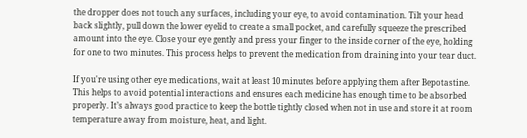the dropper does not touch any surfaces, including your eye, to avoid contamination. Tilt your head back slightly, pull down the lower eyelid to create a small pocket, and carefully squeeze the prescribed amount into the eye. Close your eye gently and press your finger to the inside corner of the eye, holding for one to two minutes. This process helps to prevent the medication from draining into your tear duct.

If you're using other eye medications, wait at least 10 minutes before applying them after Bepotastine. This helps to avoid potential interactions and ensures each medicine has enough time to be absorbed properly. It’s always good practice to keep the bottle tightly closed when not in use and store it at room temperature away from moisture, heat, and light.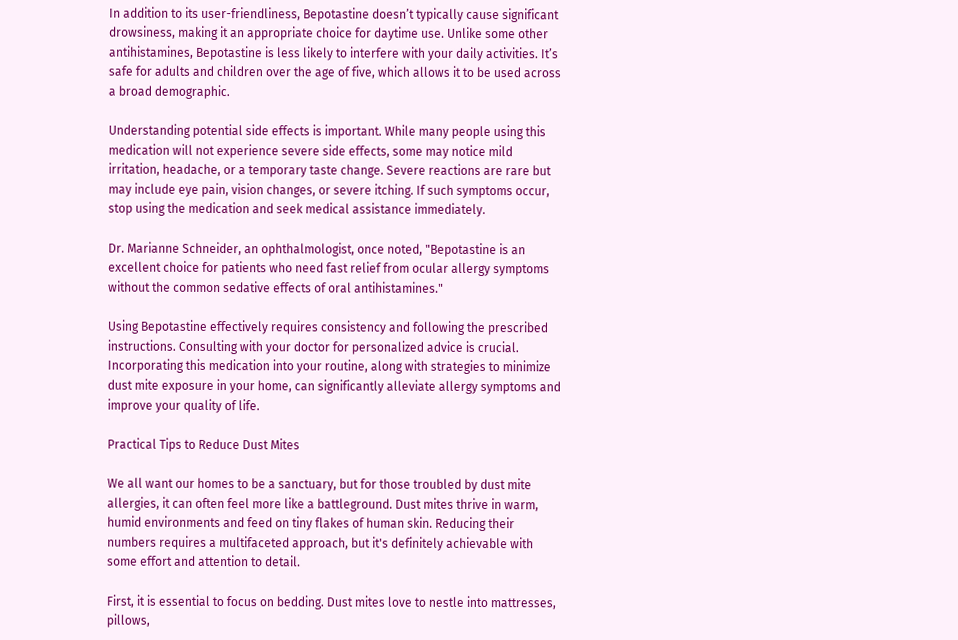In addition to its user-friendliness, Bepotastine doesn’t typically cause significant drowsiness, making it an appropriate choice for daytime use. Unlike some other antihistamines, Bepotastine is less likely to interfere with your daily activities. It’s safe for adults and children over the age of five, which allows it to be used across a broad demographic.

Understanding potential side effects is important. While many people using this medication will not experience severe side effects, some may notice mild irritation, headache, or a temporary taste change. Severe reactions are rare but may include eye pain, vision changes, or severe itching. If such symptoms occur, stop using the medication and seek medical assistance immediately.

Dr. Marianne Schneider, an ophthalmologist, once noted, "Bepotastine is an excellent choice for patients who need fast relief from ocular allergy symptoms without the common sedative effects of oral antihistamines."

Using Bepotastine effectively requires consistency and following the prescribed instructions. Consulting with your doctor for personalized advice is crucial. Incorporating this medication into your routine, along with strategies to minimize dust mite exposure in your home, can significantly alleviate allergy symptoms and improve your quality of life.

Practical Tips to Reduce Dust Mites

We all want our homes to be a sanctuary, but for those troubled by dust mite allergies, it can often feel more like a battleground. Dust mites thrive in warm, humid environments and feed on tiny flakes of human skin. Reducing their numbers requires a multifaceted approach, but it's definitely achievable with some effort and attention to detail.

First, it is essential to focus on bedding. Dust mites love to nestle into mattresses, pillows,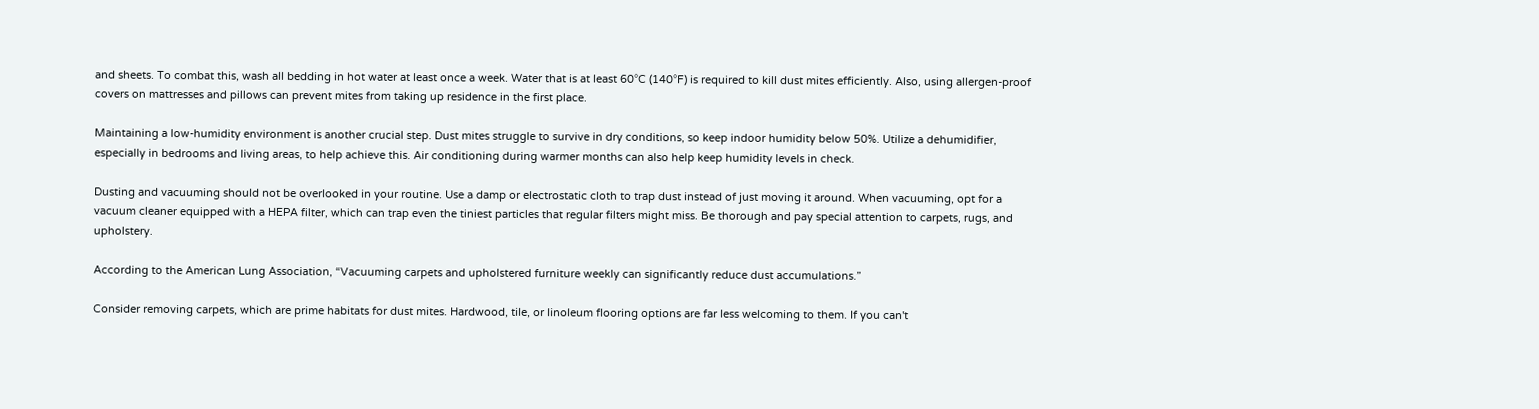and sheets. To combat this, wash all bedding in hot water at least once a week. Water that is at least 60°C (140°F) is required to kill dust mites efficiently. Also, using allergen-proof covers on mattresses and pillows can prevent mites from taking up residence in the first place.

Maintaining a low-humidity environment is another crucial step. Dust mites struggle to survive in dry conditions, so keep indoor humidity below 50%. Utilize a dehumidifier, especially in bedrooms and living areas, to help achieve this. Air conditioning during warmer months can also help keep humidity levels in check.

Dusting and vacuuming should not be overlooked in your routine. Use a damp or electrostatic cloth to trap dust instead of just moving it around. When vacuuming, opt for a vacuum cleaner equipped with a HEPA filter, which can trap even the tiniest particles that regular filters might miss. Be thorough and pay special attention to carpets, rugs, and upholstery.

According to the American Lung Association, “Vacuuming carpets and upholstered furniture weekly can significantly reduce dust accumulations.”

Consider removing carpets, which are prime habitats for dust mites. Hardwood, tile, or linoleum flooring options are far less welcoming to them. If you can't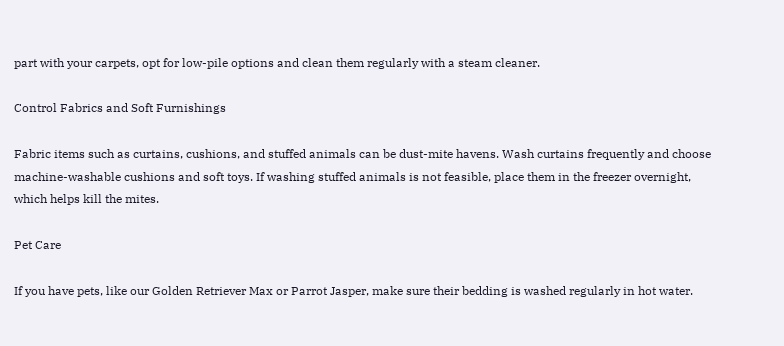part with your carpets, opt for low-pile options and clean them regularly with a steam cleaner.

Control Fabrics and Soft Furnishings

Fabric items such as curtains, cushions, and stuffed animals can be dust-mite havens. Wash curtains frequently and choose machine-washable cushions and soft toys. If washing stuffed animals is not feasible, place them in the freezer overnight, which helps kill the mites.

Pet Care

If you have pets, like our Golden Retriever Max or Parrot Jasper, make sure their bedding is washed regularly in hot water.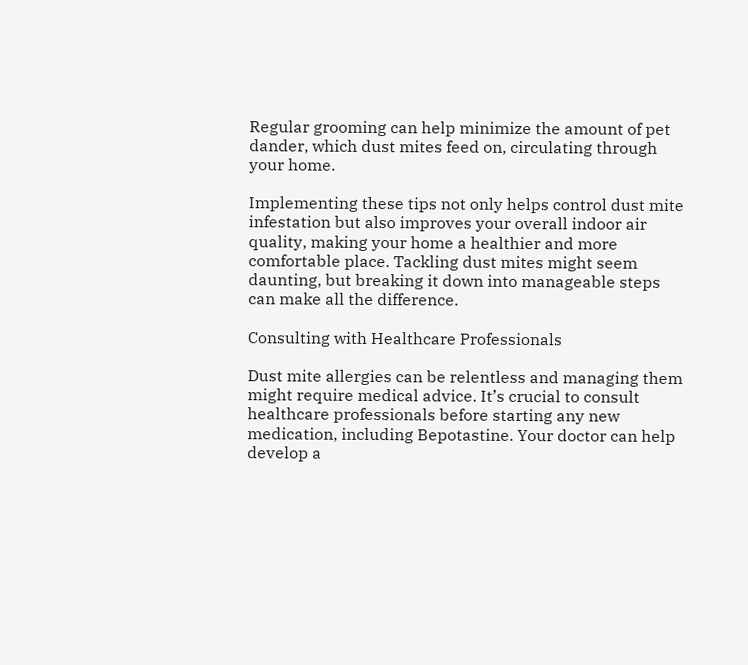Regular grooming can help minimize the amount of pet dander, which dust mites feed on, circulating through your home.

Implementing these tips not only helps control dust mite infestation but also improves your overall indoor air quality, making your home a healthier and more comfortable place. Tackling dust mites might seem daunting, but breaking it down into manageable steps can make all the difference.

Consulting with Healthcare Professionals

Dust mite allergies can be relentless and managing them might require medical advice. It’s crucial to consult healthcare professionals before starting any new medication, including Bepotastine. Your doctor can help develop a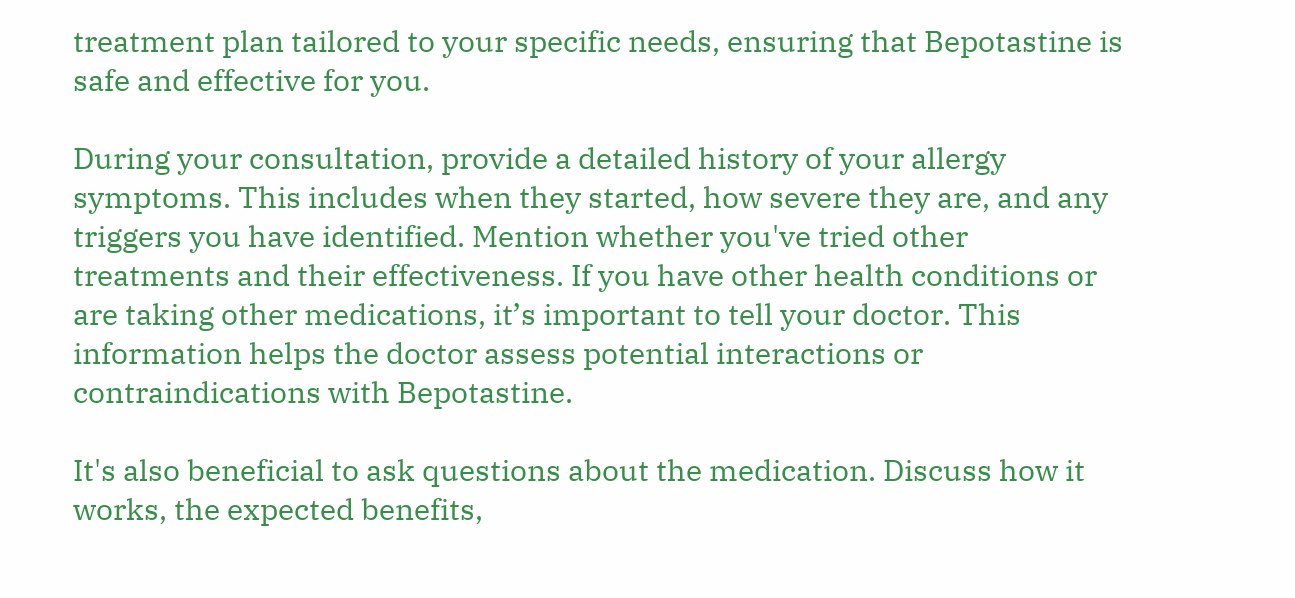treatment plan tailored to your specific needs, ensuring that Bepotastine is safe and effective for you.

During your consultation, provide a detailed history of your allergy symptoms. This includes when they started, how severe they are, and any triggers you have identified. Mention whether you've tried other treatments and their effectiveness. If you have other health conditions or are taking other medications, it’s important to tell your doctor. This information helps the doctor assess potential interactions or contraindications with Bepotastine.

It's also beneficial to ask questions about the medication. Discuss how it works, the expected benefits,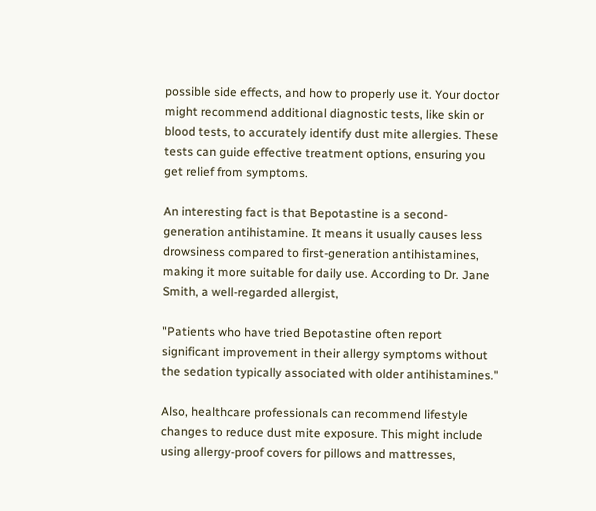possible side effects, and how to properly use it. Your doctor might recommend additional diagnostic tests, like skin or blood tests, to accurately identify dust mite allergies. These tests can guide effective treatment options, ensuring you get relief from symptoms.

An interesting fact is that Bepotastine is a second-generation antihistamine. It means it usually causes less drowsiness compared to first-generation antihistamines, making it more suitable for daily use. According to Dr. Jane Smith, a well-regarded allergist,

"Patients who have tried Bepotastine often report significant improvement in their allergy symptoms without the sedation typically associated with older antihistamines."

Also, healthcare professionals can recommend lifestyle changes to reduce dust mite exposure. This might include using allergy-proof covers for pillows and mattresses,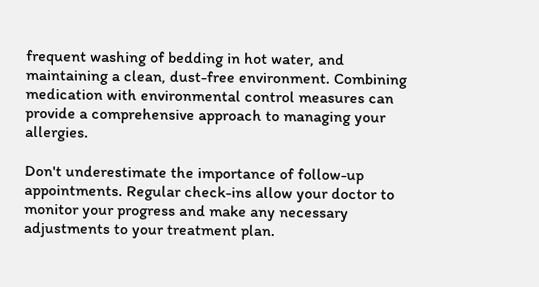frequent washing of bedding in hot water, and maintaining a clean, dust-free environment. Combining medication with environmental control measures can provide a comprehensive approach to managing your allergies.

Don't underestimate the importance of follow-up appointments. Regular check-ins allow your doctor to monitor your progress and make any necessary adjustments to your treatment plan.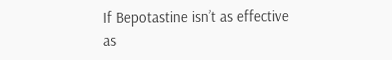If Bepotastine isn’t as effective as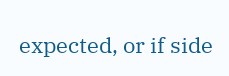expected, or if side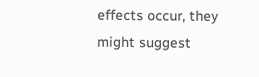effects occur, they might suggest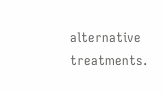alternative treatments.